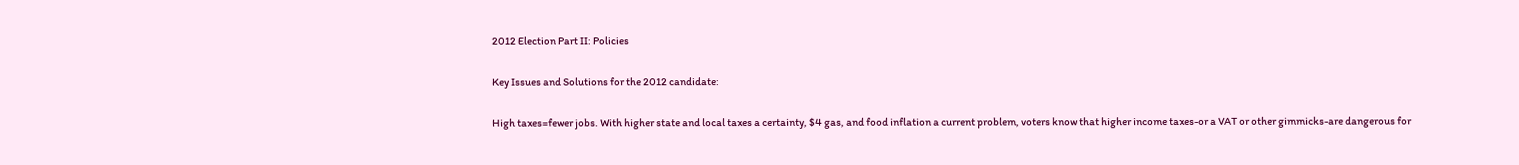2012 Election Part II: Policies

Key Issues and Solutions for the 2012 candidate:

High taxes=fewer jobs. With higher state and local taxes a certainty, $4 gas, and food inflation a current problem, voters know that higher income taxes-or a VAT or other gimmicks-are dangerous for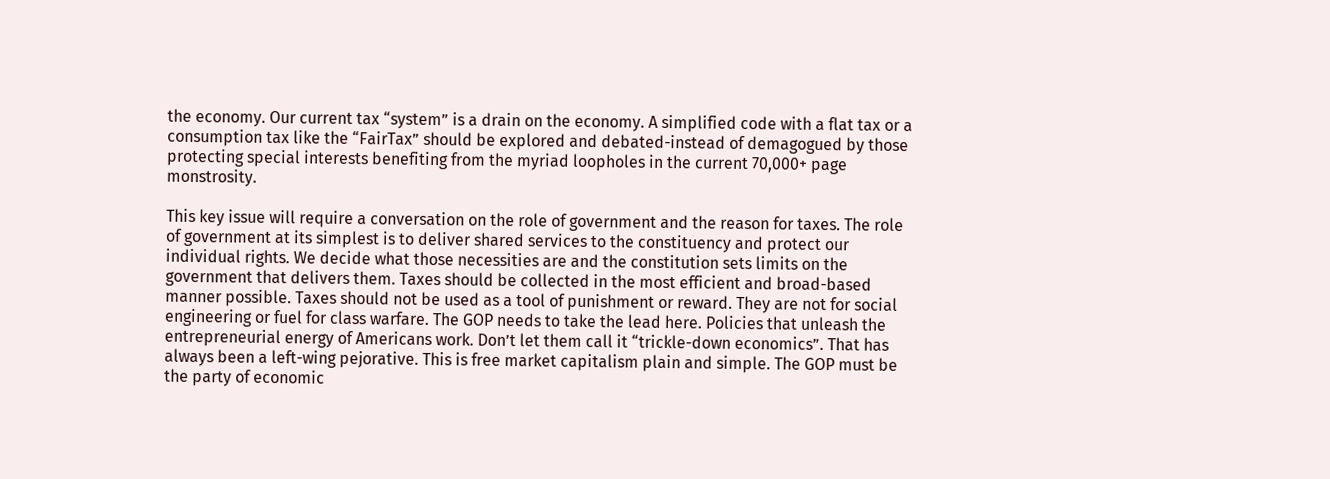the economy. Our current tax “system” is a drain on the economy. A simplified code with a flat tax or a consumption tax like the “FairTax” should be explored and debated-instead of demagogued by those protecting special interests benefiting from the myriad loopholes in the current 70,000+ page monstrosity.

This key issue will require a conversation on the role of government and the reason for taxes. The role of government at its simplest is to deliver shared services to the constituency and protect our individual rights. We decide what those necessities are and the constitution sets limits on the government that delivers them. Taxes should be collected in the most efficient and broad-based manner possible. Taxes should not be used as a tool of punishment or reward. They are not for social engineering or fuel for class warfare. The GOP needs to take the lead here. Policies that unleash the entrepreneurial energy of Americans work. Don’t let them call it “trickle-down economics”. That has always been a left-wing pejorative. This is free market capitalism plain and simple. The GOP must be the party of economic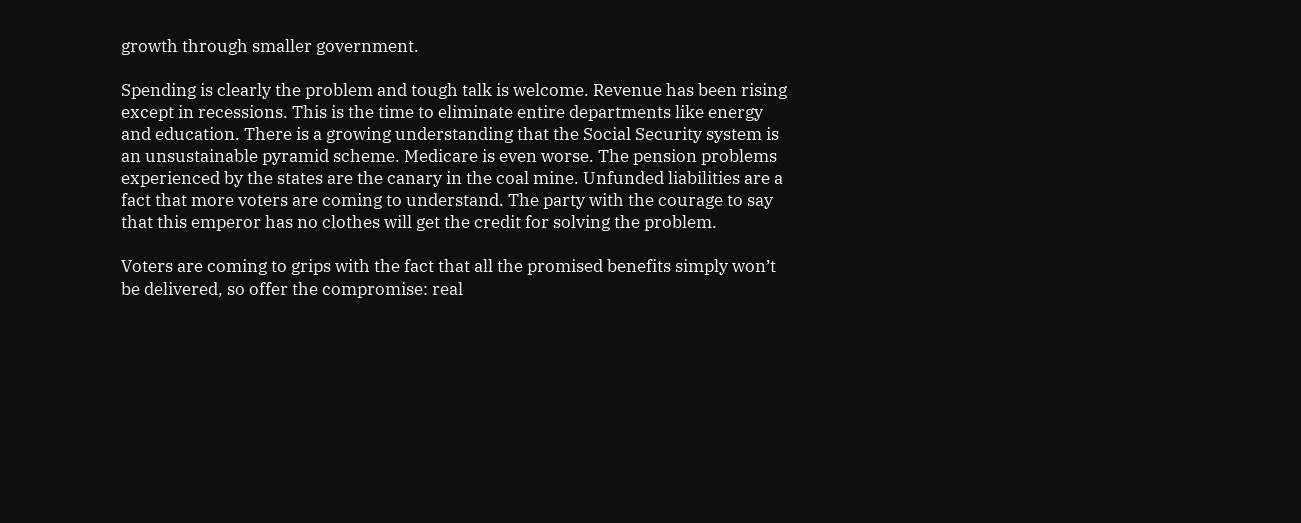growth through smaller government.

Spending is clearly the problem and tough talk is welcome. Revenue has been rising except in recessions. This is the time to eliminate entire departments like energy and education. There is a growing understanding that the Social Security system is an unsustainable pyramid scheme. Medicare is even worse. The pension problems experienced by the states are the canary in the coal mine. Unfunded liabilities are a fact that more voters are coming to understand. The party with the courage to say that this emperor has no clothes will get the credit for solving the problem.

Voters are coming to grips with the fact that all the promised benefits simply won’t be delivered, so offer the compromise: real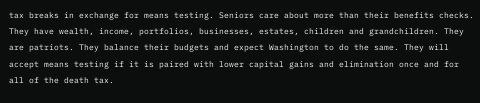tax breaks in exchange for means testing. Seniors care about more than their benefits checks. They have wealth, income, portfolios, businesses, estates, children and grandchildren. They are patriots. They balance their budgets and expect Washington to do the same. They will accept means testing if it is paired with lower capital gains and elimination once and for all of the death tax.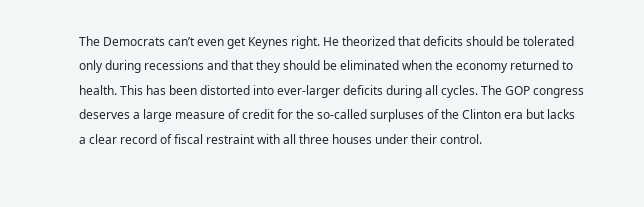The Democrats can’t even get Keynes right. He theorized that deficits should be tolerated only during recessions and that they should be eliminated when the economy returned to health. This has been distorted into ever-larger deficits during all cycles. The GOP congress deserves a large measure of credit for the so-called surpluses of the Clinton era but lacks a clear record of fiscal restraint with all three houses under their control.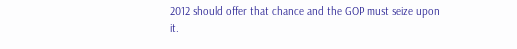2012 should offer that chance and the GOP must seize upon it.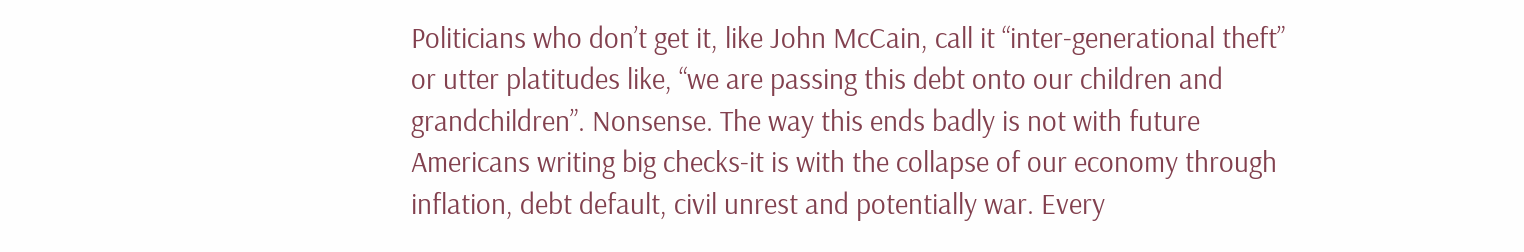Politicians who don’t get it, like John McCain, call it “inter-generational theft” or utter platitudes like, “we are passing this debt onto our children and grandchildren”. Nonsense. The way this ends badly is not with future Americans writing big checks-it is with the collapse of our economy through inflation, debt default, civil unrest and potentially war. Every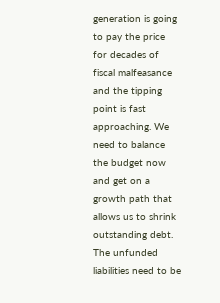generation is going to pay the price for decades of fiscal malfeasance and the tipping point is fast approaching. We need to balance the budget now and get on a growth path that allows us to shrink outstanding debt. The unfunded liabilities need to be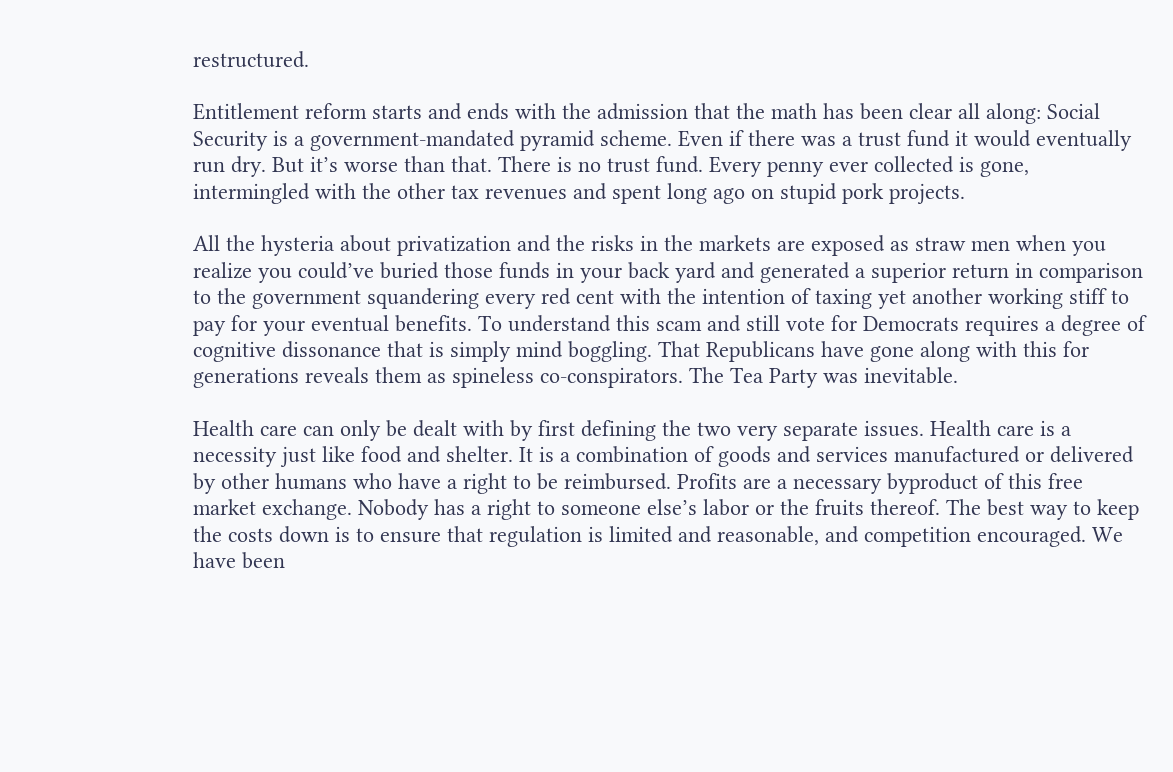restructured.

Entitlement reform starts and ends with the admission that the math has been clear all along: Social Security is a government-mandated pyramid scheme. Even if there was a trust fund it would eventually run dry. But it’s worse than that. There is no trust fund. Every penny ever collected is gone, intermingled with the other tax revenues and spent long ago on stupid pork projects.

All the hysteria about privatization and the risks in the markets are exposed as straw men when you realize you could’ve buried those funds in your back yard and generated a superior return in comparison to the government squandering every red cent with the intention of taxing yet another working stiff to pay for your eventual benefits. To understand this scam and still vote for Democrats requires a degree of cognitive dissonance that is simply mind boggling. That Republicans have gone along with this for generations reveals them as spineless co-conspirators. The Tea Party was inevitable.

Health care can only be dealt with by first defining the two very separate issues. Health care is a necessity just like food and shelter. It is a combination of goods and services manufactured or delivered by other humans who have a right to be reimbursed. Profits are a necessary byproduct of this free market exchange. Nobody has a right to someone else’s labor or the fruits thereof. The best way to keep the costs down is to ensure that regulation is limited and reasonable, and competition encouraged. We have been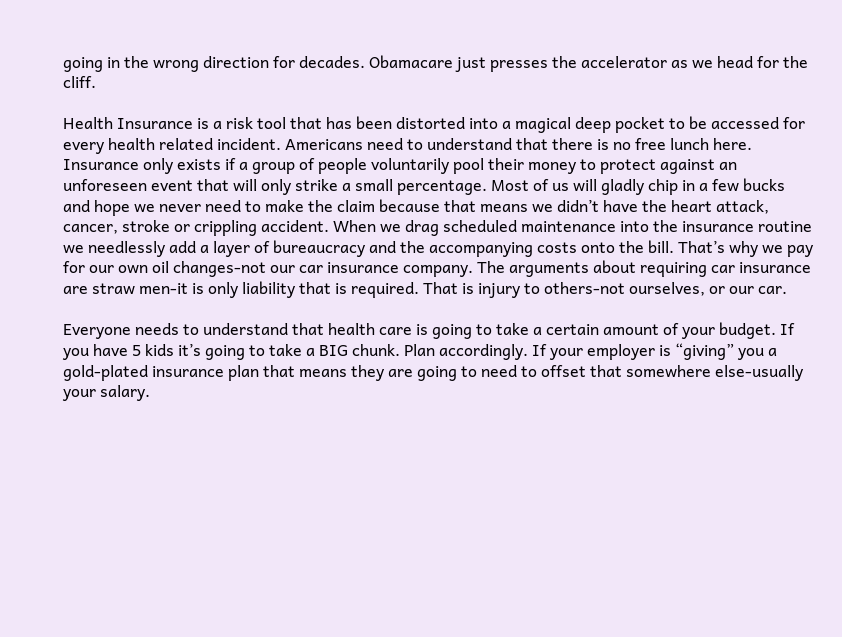going in the wrong direction for decades. Obamacare just presses the accelerator as we head for the cliff.

Health Insurance is a risk tool that has been distorted into a magical deep pocket to be accessed for every health related incident. Americans need to understand that there is no free lunch here. Insurance only exists if a group of people voluntarily pool their money to protect against an unforeseen event that will only strike a small percentage. Most of us will gladly chip in a few bucks and hope we never need to make the claim because that means we didn’t have the heart attack, cancer, stroke or crippling accident. When we drag scheduled maintenance into the insurance routine we needlessly add a layer of bureaucracy and the accompanying costs onto the bill. That’s why we pay for our own oil changes-not our car insurance company. The arguments about requiring car insurance are straw men-it is only liability that is required. That is injury to others-not ourselves, or our car.

Everyone needs to understand that health care is going to take a certain amount of your budget. If you have 5 kids it’s going to take a BIG chunk. Plan accordingly. If your employer is “giving” you a gold-plated insurance plan that means they are going to need to offset that somewhere else-usually your salary.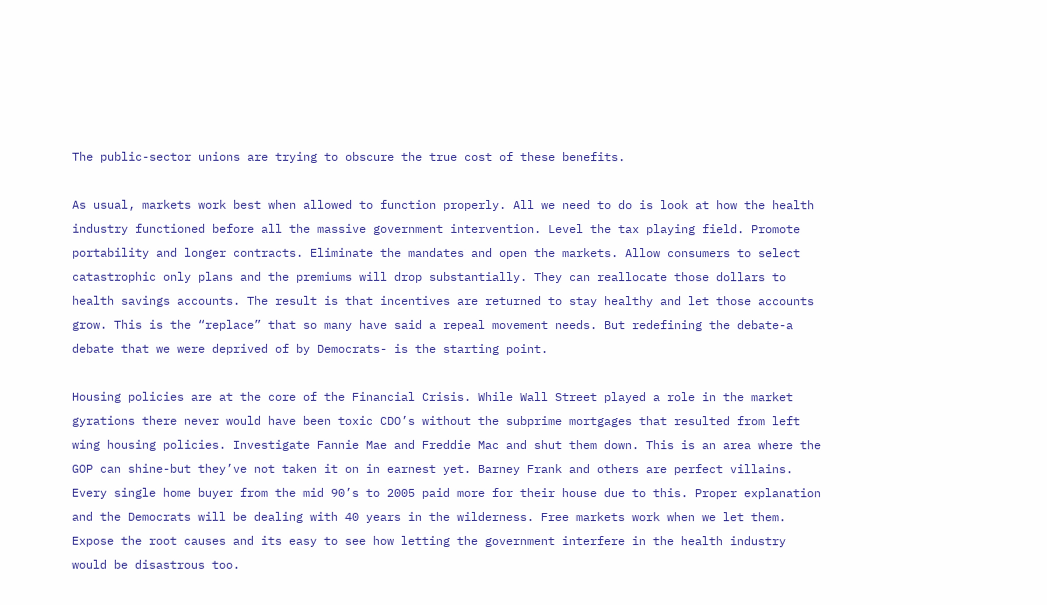The public-sector unions are trying to obscure the true cost of these benefits.

As usual, markets work best when allowed to function properly. All we need to do is look at how the health industry functioned before all the massive government intervention. Level the tax playing field. Promote portability and longer contracts. Eliminate the mandates and open the markets. Allow consumers to select catastrophic only plans and the premiums will drop substantially. They can reallocate those dollars to health savings accounts. The result is that incentives are returned to stay healthy and let those accounts grow. This is the “replace” that so many have said a repeal movement needs. But redefining the debate-a debate that we were deprived of by Democrats- is the starting point.

Housing policies are at the core of the Financial Crisis. While Wall Street played a role in the market gyrations there never would have been toxic CDO’s without the subprime mortgages that resulted from left wing housing policies. Investigate Fannie Mae and Freddie Mac and shut them down. This is an area where the GOP can shine-but they’ve not taken it on in earnest yet. Barney Frank and others are perfect villains. Every single home buyer from the mid 90’s to 2005 paid more for their house due to this. Proper explanation and the Democrats will be dealing with 40 years in the wilderness. Free markets work when we let them. Expose the root causes and its easy to see how letting the government interfere in the health industry would be disastrous too.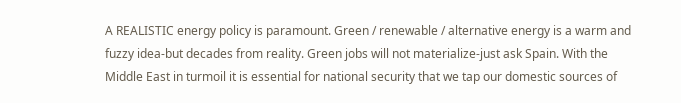A REALISTIC energy policy is paramount. Green / renewable / alternative energy is a warm and fuzzy idea-but decades from reality. Green jobs will not materialize-just ask Spain. With the Middle East in turmoil it is essential for national security that we tap our domestic sources of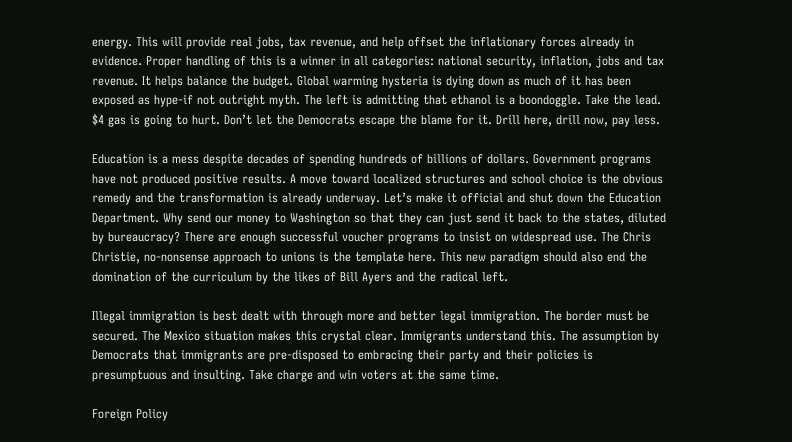energy. This will provide real jobs, tax revenue, and help offset the inflationary forces already in evidence. Proper handling of this is a winner in all categories: national security, inflation, jobs and tax revenue. It helps balance the budget. Global warming hysteria is dying down as much of it has been exposed as hype-if not outright myth. The left is admitting that ethanol is a boondoggle. Take the lead. $4 gas is going to hurt. Don’t let the Democrats escape the blame for it. Drill here, drill now, pay less.

Education is a mess despite decades of spending hundreds of billions of dollars. Government programs have not produced positive results. A move toward localized structures and school choice is the obvious remedy and the transformation is already underway. Let’s make it official and shut down the Education Department. Why send our money to Washington so that they can just send it back to the states, diluted by bureaucracy? There are enough successful voucher programs to insist on widespread use. The Chris Christie, no-nonsense approach to unions is the template here. This new paradigm should also end the domination of the curriculum by the likes of Bill Ayers and the radical left.

Illegal immigration is best dealt with through more and better legal immigration. The border must be secured. The Mexico situation makes this crystal clear. Immigrants understand this. The assumption by Democrats that immigrants are pre-disposed to embracing their party and their policies is presumptuous and insulting. Take charge and win voters at the same time.

Foreign Policy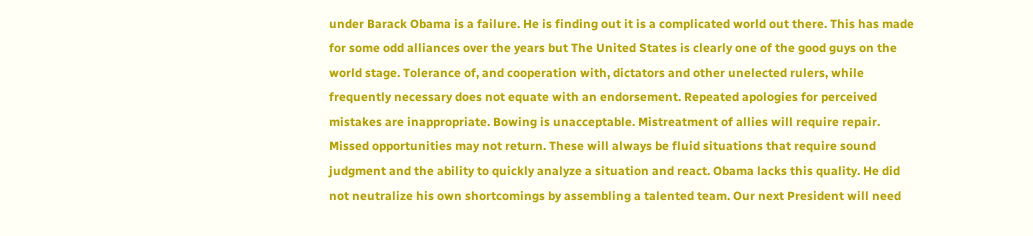under Barack Obama is a failure. He is finding out it is a complicated world out there. This has made for some odd alliances over the years but The United States is clearly one of the good guys on the world stage. Tolerance of, and cooperation with, dictators and other unelected rulers, while frequently necessary does not equate with an endorsement. Repeated apologies for perceived mistakes are inappropriate. Bowing is unacceptable. Mistreatment of allies will require repair. Missed opportunities may not return. These will always be fluid situations that require sound judgment and the ability to quickly analyze a situation and react. Obama lacks this quality. He did not neutralize his own shortcomings by assembling a talented team. Our next President will need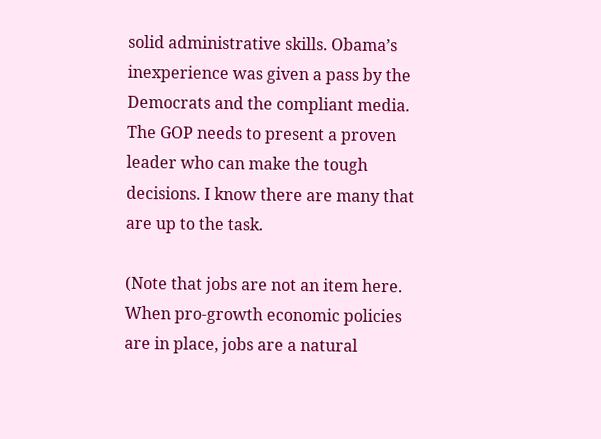solid administrative skills. Obama’s inexperience was given a pass by the Democrats and the compliant media. The GOP needs to present a proven leader who can make the tough decisions. I know there are many that are up to the task.

(Note that jobs are not an item here. When pro-growth economic policies are in place, jobs are a natural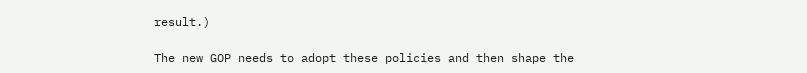result.)

The new GOP needs to adopt these policies and then shape the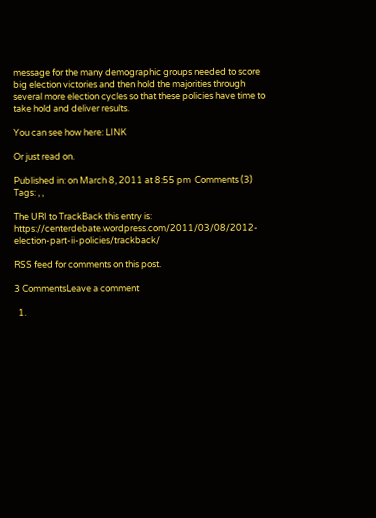message for the many demographic groups needed to score big election victories and then hold the majorities through several more election cycles so that these policies have time to take hold and deliver results.

You can see how here: LINK

Or just read on.

Published in: on March 8, 2011 at 8:55 pm  Comments (3)
Tags: , ,

The URI to TrackBack this entry is: https://centerdebate.wordpress.com/2011/03/08/2012-election-part-ii-policies/trackback/

RSS feed for comments on this post.

3 CommentsLeave a comment

  1.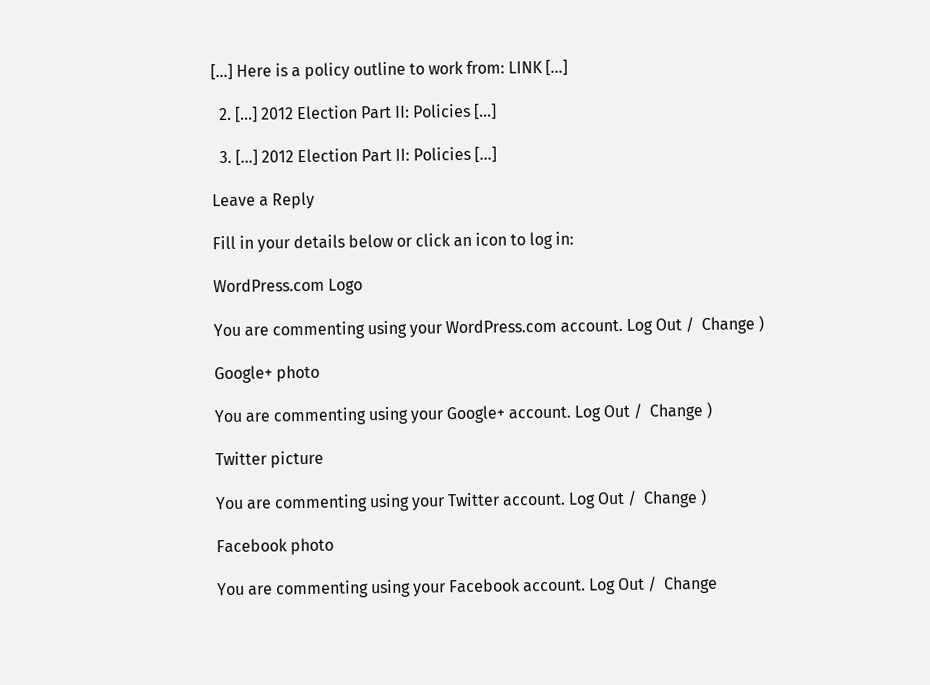[…] Here is a policy outline to work from: LINK […]

  2. […] 2012 Election Part II: Policies […]

  3. […] 2012 Election Part II: Policies […]

Leave a Reply

Fill in your details below or click an icon to log in:

WordPress.com Logo

You are commenting using your WordPress.com account. Log Out /  Change )

Google+ photo

You are commenting using your Google+ account. Log Out /  Change )

Twitter picture

You are commenting using your Twitter account. Log Out /  Change )

Facebook photo

You are commenting using your Facebook account. Log Out /  Change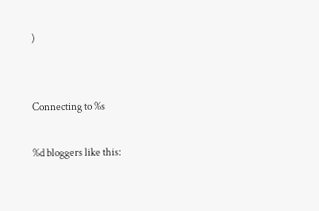)


Connecting to %s

%d bloggers like this: